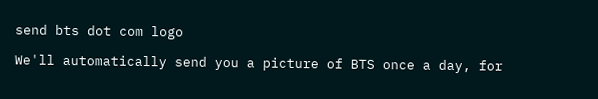send bts dot com logo

We'll automatically send you a picture of BTS once a day, for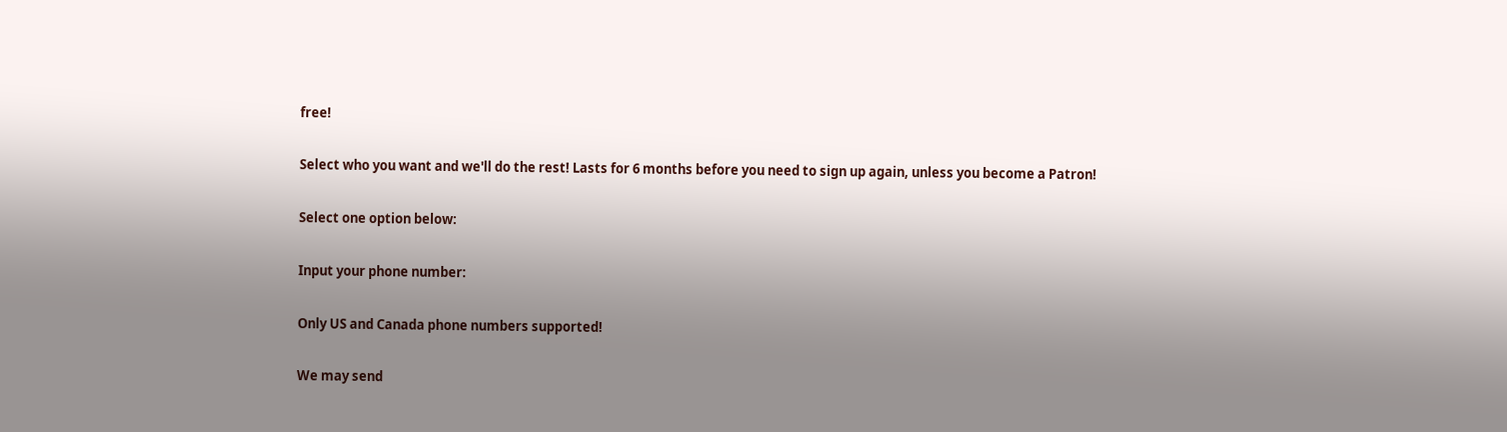free!

Select who you want and we'll do the rest! Lasts for 6 months before you need to sign up again, unless you become a Patron!

Select one option below:

Input your phone number:

Only US and Canada phone numbers supported!

We may send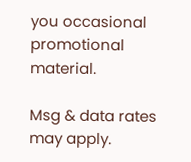you occasional promotional material.

Msg & data rates may apply.